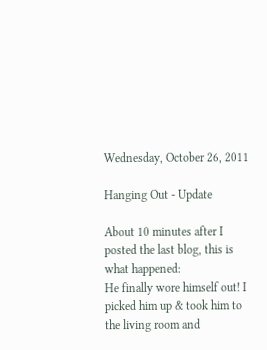Wednesday, October 26, 2011

Hanging Out - Update

About 10 minutes after I posted the last blog, this is what happened:
He finally wore himself out! I picked him up & took him to the living room and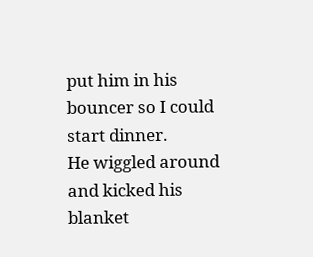put him in his bouncer so I could start dinner.
He wiggled around and kicked his blanket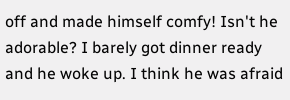off and made himself comfy! Isn't he adorable? I barely got dinner ready and he woke up. I think he was afraid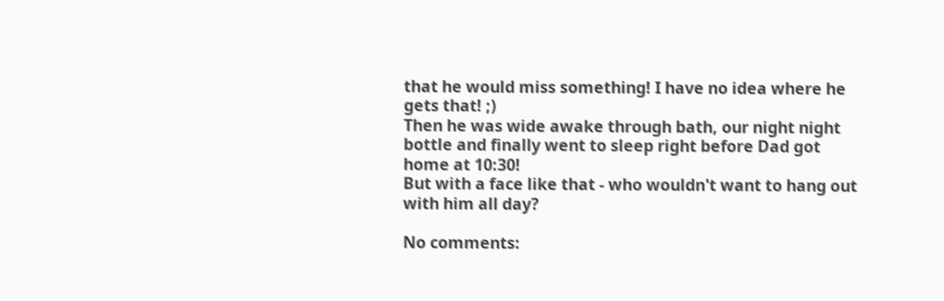that he would miss something! I have no idea where he gets that! ;)
Then he was wide awake through bath, our night night bottle and finally went to sleep right before Dad got home at 10:30!
But with a face like that - who wouldn't want to hang out with him all day?

No comments: